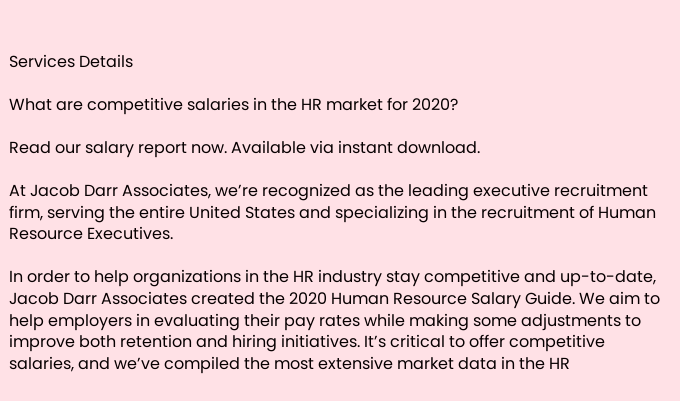Services Details

What are competitive salaries in the HR market for 2020?

Read our salary report now. Available via instant download.

At Jacob Darr Associates, we’re recognized as the leading executive recruitment firm, serving the entire United States and specializing in the recruitment of Human Resource Executives.

In order to help organizations in the HR industry stay competitive and up-to-date, Jacob Darr Associates created the 2020 Human Resource Salary Guide. We aim to help employers in evaluating their pay rates while making some adjustments to improve both retention and hiring initiatives. It’s critical to offer competitive salaries, and we’ve compiled the most extensive market data in the HR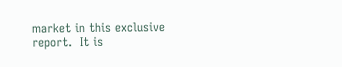market in this exclusive report.  It is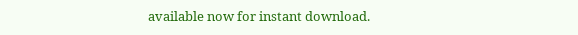available now for instant download.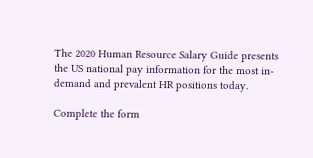The 2020 Human Resource Salary Guide presents the US national pay information for the most in-demand and prevalent HR positions today.

Complete the form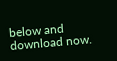below and download now.